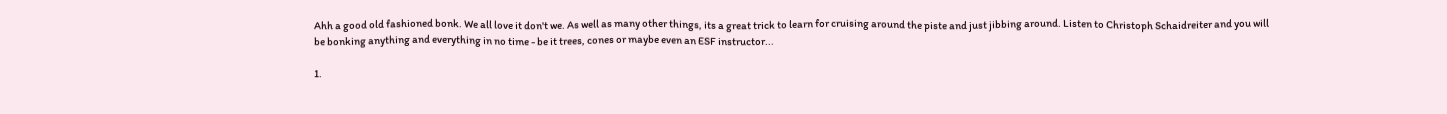Ahh a good old fashioned bonk. We all love it don't we. As well as many other things, its a great trick to learn for cruising around the piste and just jibbing around. Listen to Christoph Schaidreiter and you will be bonking anything and everything in no time - be it trees, cones or maybe even an ESF instructor...

1.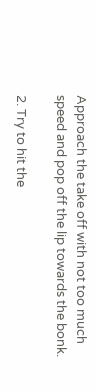Approach the take off with not too much speed and pop off the lip towards the bonk.

2. Try to hit the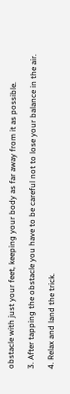obstacle with just your feet, keeping your body as far away from it as possible.

3. After tapping the obstacle you have to be careful not to lose your balance in the air.

4. Relax and land the trick.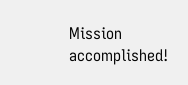Mission accomplished!